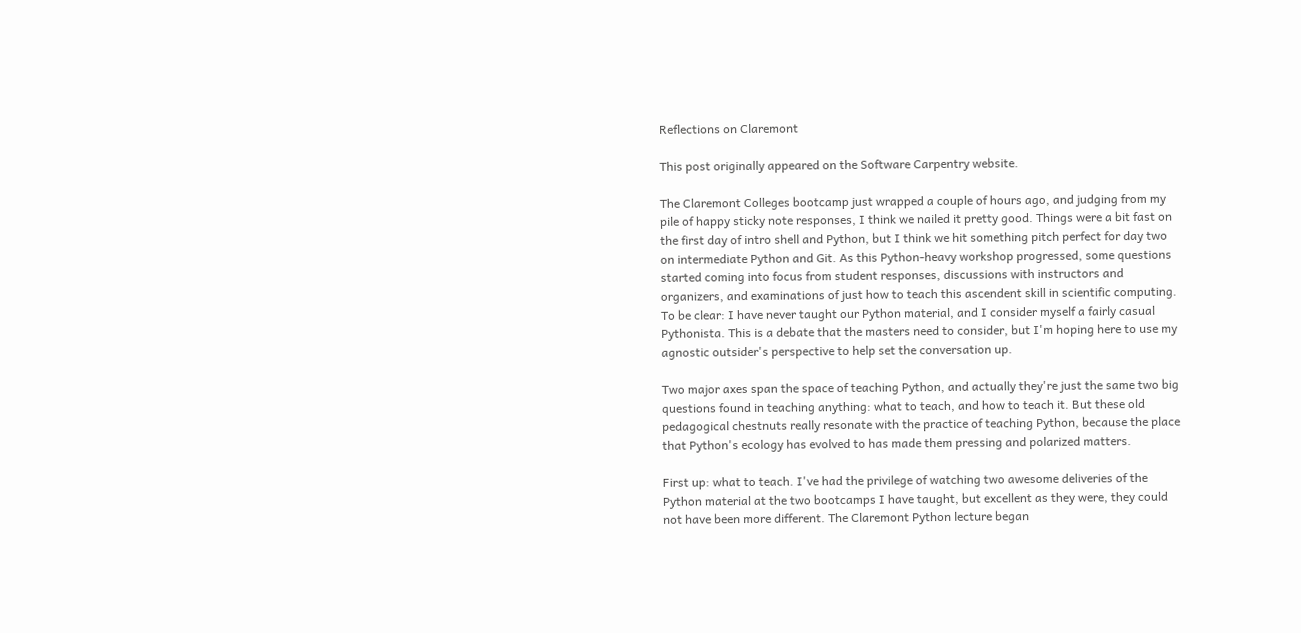Reflections on Claremont

This post originally appeared on the Software Carpentry website.

The Claremont Colleges bootcamp just wrapped a couple of hours ago, and judging from my pile of happy sticky note responses, I think we nailed it pretty good. Things were a bit fast on the first day of intro shell and Python, but I think we hit something pitch perfect for day two on intermediate Python and Git. As this Python-heavy workshop progressed, some questions started coming into focus from student responses, discussions with instructors and organizers, and examinations of just how to teach this ascendent skill in scientific computing. To be clear: I have never taught our Python material, and I consider myself a fairly casual Pythonista. This is a debate that the masters need to consider, but I'm hoping here to use my agnostic outsider's perspective to help set the conversation up.

Two major axes span the space of teaching Python, and actually they're just the same two big questions found in teaching anything: what to teach, and how to teach it. But these old pedagogical chestnuts really resonate with the practice of teaching Python, because the place that Python's ecology has evolved to has made them pressing and polarized matters.

First up: what to teach. I've had the privilege of watching two awesome deliveries of the Python material at the two bootcamps I have taught, but excellent as they were, they could not have been more different. The Claremont Python lecture began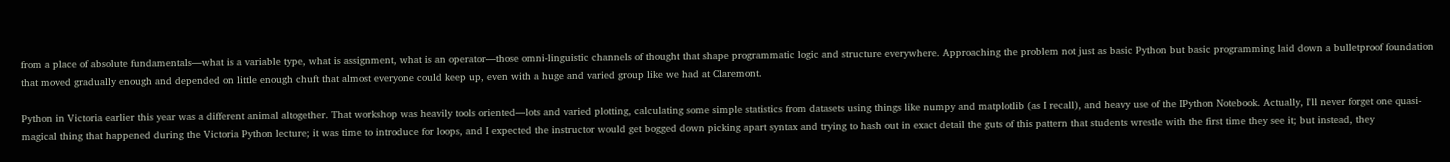from a place of absolute fundamentals—what is a variable type, what is assignment, what is an operator—those omni-linguistic channels of thought that shape programmatic logic and structure everywhere. Approaching the problem not just as basic Python but basic programming laid down a bulletproof foundation that moved gradually enough and depended on little enough chuft that almost everyone could keep up, even with a huge and varied group like we had at Claremont.

Python in Victoria earlier this year was a different animal altogether. That workshop was heavily tools oriented—lots and varied plotting, calculating some simple statistics from datasets using things like numpy and matplotlib (as I recall), and heavy use of the IPython Notebook. Actually, I'll never forget one quasi-magical thing that happened during the Victoria Python lecture; it was time to introduce for loops, and I expected the instructor would get bogged down picking apart syntax and trying to hash out in exact detail the guts of this pattern that students wrestle with the first time they see it; but instead, they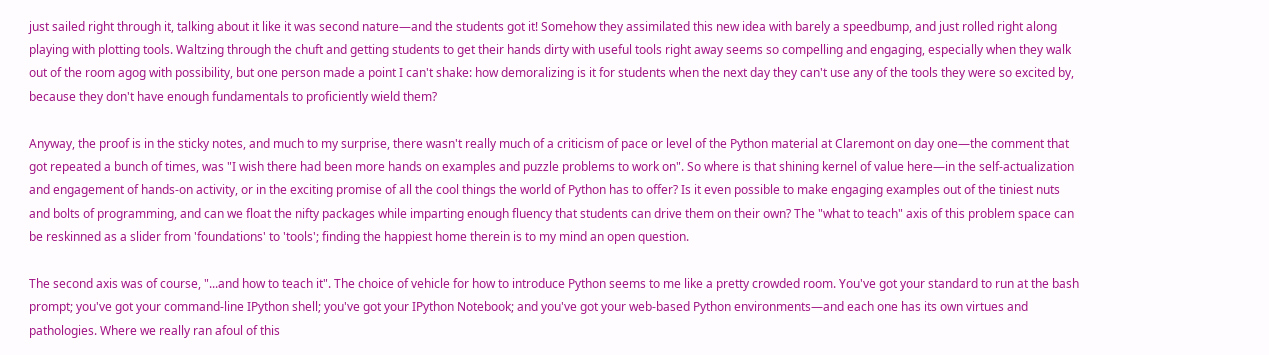just sailed right through it, talking about it like it was second nature—and the students got it! Somehow they assimilated this new idea with barely a speedbump, and just rolled right along playing with plotting tools. Waltzing through the chuft and getting students to get their hands dirty with useful tools right away seems so compelling and engaging, especially when they walk out of the room agog with possibility, but one person made a point I can't shake: how demoralizing is it for students when the next day they can't use any of the tools they were so excited by, because they don't have enough fundamentals to proficiently wield them?

Anyway, the proof is in the sticky notes, and much to my surprise, there wasn't really much of a criticism of pace or level of the Python material at Claremont on day one—the comment that got repeated a bunch of times, was "I wish there had been more hands on examples and puzzle problems to work on". So where is that shining kernel of value here—in the self-actualization and engagement of hands-on activity, or in the exciting promise of all the cool things the world of Python has to offer? Is it even possible to make engaging examples out of the tiniest nuts and bolts of programming, and can we float the nifty packages while imparting enough fluency that students can drive them on their own? The "what to teach" axis of this problem space can be reskinned as a slider from 'foundations' to 'tools'; finding the happiest home therein is to my mind an open question.

The second axis was of course, "...and how to teach it". The choice of vehicle for how to introduce Python seems to me like a pretty crowded room. You've got your standard to run at the bash prompt; you've got your command-line IPython shell; you've got your IPython Notebook; and you've got your web-based Python environments—and each one has its own virtues and pathologies. Where we really ran afoul of this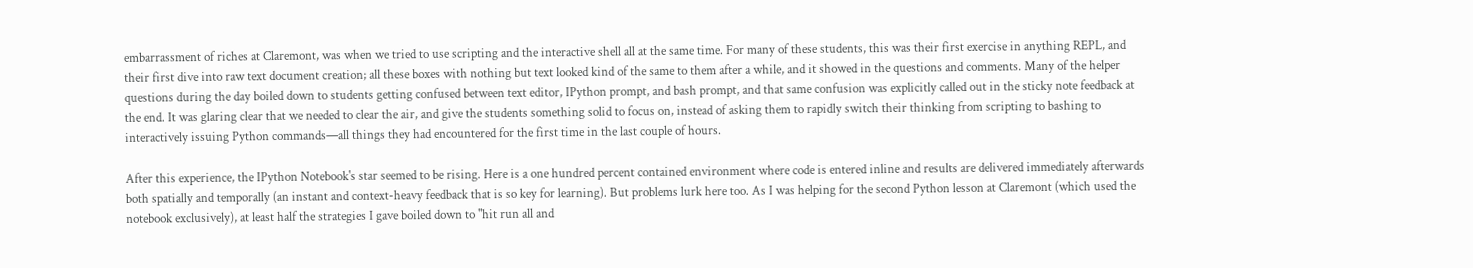embarrassment of riches at Claremont, was when we tried to use scripting and the interactive shell all at the same time. For many of these students, this was their first exercise in anything REPL, and their first dive into raw text document creation; all these boxes with nothing but text looked kind of the same to them after a while, and it showed in the questions and comments. Many of the helper questions during the day boiled down to students getting confused between text editor, IPython prompt, and bash prompt, and that same confusion was explicitly called out in the sticky note feedback at the end. It was glaring clear that we needed to clear the air, and give the students something solid to focus on, instead of asking them to rapidly switch their thinking from scripting to bashing to interactively issuing Python commands—all things they had encountered for the first time in the last couple of hours.

After this experience, the IPython Notebook's star seemed to be rising. Here is a one hundred percent contained environment where code is entered inline and results are delivered immediately afterwards both spatially and temporally (an instant and context-heavy feedback that is so key for learning). But problems lurk here too. As I was helping for the second Python lesson at Claremont (which used the notebook exclusively), at least half the strategies I gave boiled down to "hit run all and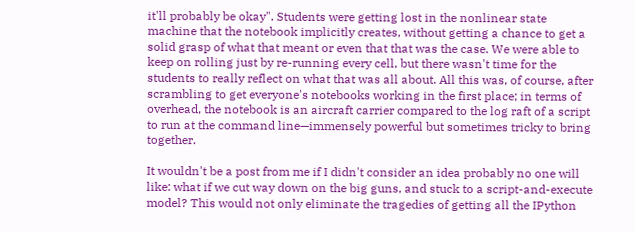it'll probably be okay". Students were getting lost in the nonlinear state machine that the notebook implicitly creates, without getting a chance to get a solid grasp of what that meant or even that that was the case. We were able to keep on rolling just by re-running every cell, but there wasn't time for the students to really reflect on what that was all about. All this was, of course, after scrambling to get everyone's notebooks working in the first place; in terms of overhead, the notebook is an aircraft carrier compared to the log raft of a script to run at the command line—immensely powerful but sometimes tricky to bring together.

It wouldn't be a post from me if I didn't consider an idea probably no one will like: what if we cut way down on the big guns, and stuck to a script-and-execute model? This would not only eliminate the tragedies of getting all the IPython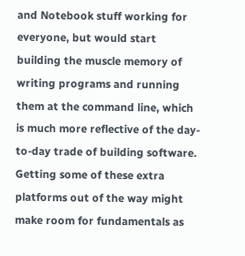and Notebook stuff working for everyone, but would start building the muscle memory of writing programs and running them at the command line, which is much more reflective of the day-to-day trade of building software. Getting some of these extra platforms out of the way might make room for fundamentals as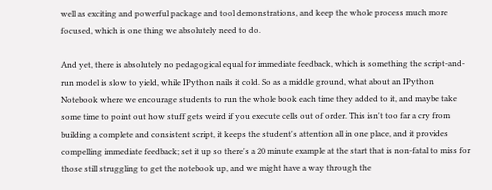well as exciting and powerful package and tool demonstrations, and keep the whole process much more focused, which is one thing we absolutely need to do.

And yet, there is absolutely no pedagogical equal for immediate feedback, which is something the script-and-run model is slow to yield, while IPython nails it cold. So as a middle ground, what about an IPython Notebook where we encourage students to run the whole book each time they added to it, and maybe take some time to point out how stuff gets weird if you execute cells out of order. This isn't too far a cry from building a complete and consistent script, it keeps the student's attention all in one place, and it provides compelling immediate feedback; set it up so there's a 20 minute example at the start that is non-fatal to miss for those still struggling to get the notebook up, and we might have a way through the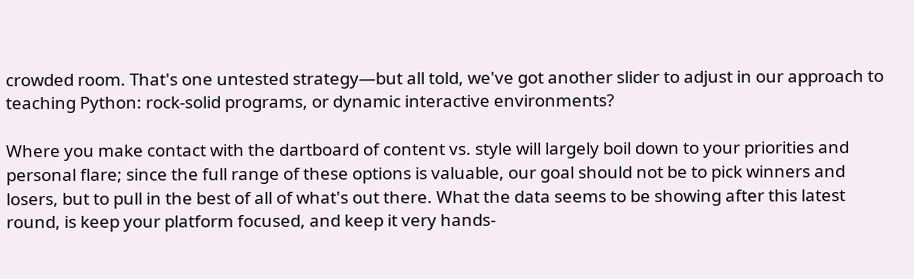crowded room. That's one untested strategy—but all told, we've got another slider to adjust in our approach to teaching Python: rock-solid programs, or dynamic interactive environments?

Where you make contact with the dartboard of content vs. style will largely boil down to your priorities and personal flare; since the full range of these options is valuable, our goal should not be to pick winners and losers, but to pull in the best of all of what's out there. What the data seems to be showing after this latest round, is keep your platform focused, and keep it very hands-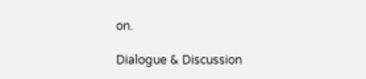on.

Dialogue & Discussion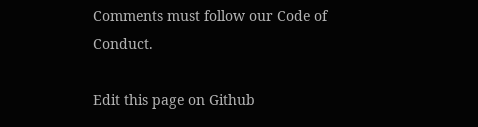Comments must follow our Code of Conduct.

Edit this page on Github